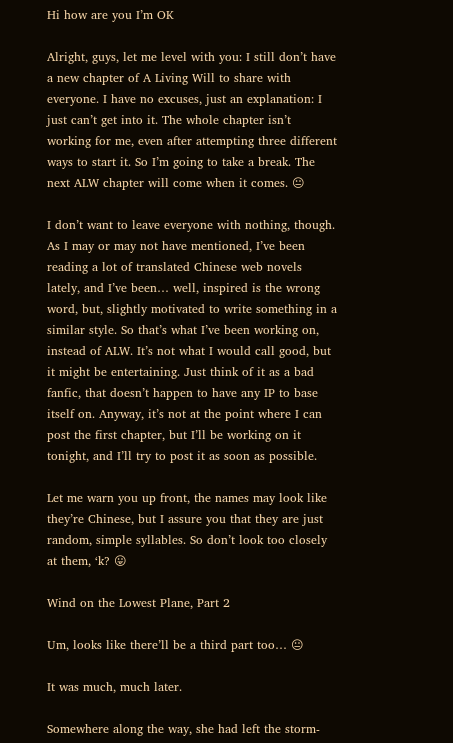Hi how are you I’m OK

Alright, guys, let me level with you: I still don’t have a new chapter of A Living Will to share with everyone. I have no excuses, just an explanation: I just can’t get into it. The whole chapter isn’t working for me, even after attempting three different ways to start it. So I’m going to take a break. The next ALW chapter will come when it comes. 😐

I don’t want to leave everyone with nothing, though. As I may or may not have mentioned, I’ve been reading a lot of translated Chinese web novels lately, and I’ve been… well, inspired is the wrong word, but, slightly motivated to write something in a similar style. So that’s what I’ve been working on, instead of ALW. It’s not what I would call good, but it might be entertaining. Just think of it as a bad fanfic, that doesn’t happen to have any IP to base itself on. Anyway, it’s not at the point where I can post the first chapter, but I’ll be working on it tonight, and I’ll try to post it as soon as possible.

Let me warn you up front, the names may look like they’re Chinese, but I assure you that they are just random, simple syllables. So don’t look too closely at them, ‘k? 😛

Wind on the Lowest Plane, Part 2

Um, looks like there’ll be a third part too… 😐

It was much, much later.

Somewhere along the way, she had left the storm-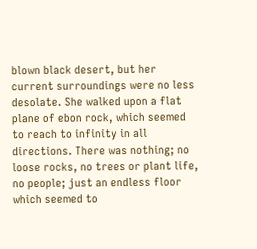blown black desert, but her current surroundings were no less desolate. She walked upon a flat plane of ebon rock, which seemed to reach to infinity in all directions. There was nothing; no loose rocks, no trees or plant life, no people; just an endless floor which seemed to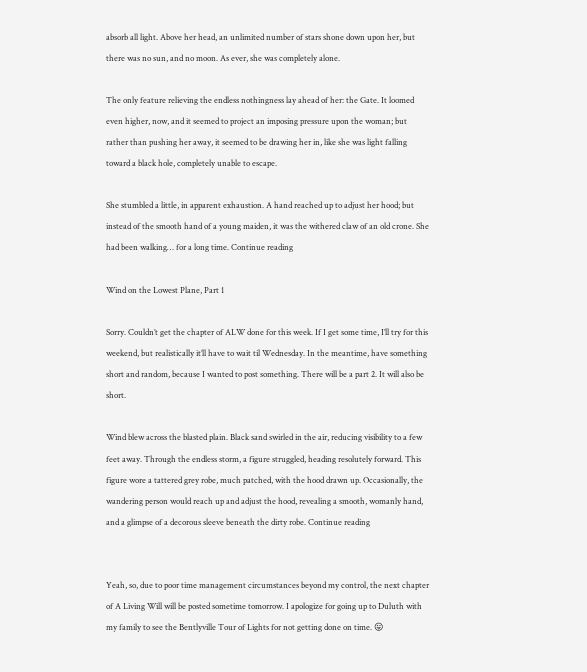absorb all light. Above her head, an unlimited number of stars shone down upon her, but there was no sun, and no moon. As ever, she was completely alone.

The only feature relieving the endless nothingness lay ahead of her: the Gate. It loomed even higher, now, and it seemed to project an imposing pressure upon the woman; but rather than pushing her away, it seemed to be drawing her in, like she was light falling toward a black hole, completely unable to escape.

She stumbled a little, in apparent exhaustion. A hand reached up to adjust her hood; but instead of the smooth hand of a young maiden, it was the withered claw of an old crone. She had been walking… for a long time. Continue reading

Wind on the Lowest Plane, Part 1

Sorry. Couldn’t get the chapter of ALW done for this week. If I get some time, I’ll try for this weekend, but realistically it’ll have to wait til Wednesday. In the meantime, have something short and random, because I wanted to post something. There will be a part 2. It will also be short.

Wind blew across the blasted plain. Black sand swirled in the air, reducing visibility to a few feet away. Through the endless storm, a figure struggled, heading resolutely forward. This figure wore a tattered grey robe, much patched, with the hood drawn up. Occasionally, the wandering person would reach up and adjust the hood, revealing a smooth, womanly hand, and a glimpse of a decorous sleeve beneath the dirty robe. Continue reading


Yeah, so, due to poor time management circumstances beyond my control, the next chapter of A Living Will will be posted sometime tomorrow. I apologize for going up to Duluth with my family to see the Bentlyville Tour of Lights for not getting done on time. 😛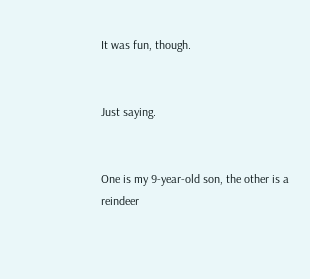It was fun, though.


Just saying.


One is my 9-year-old son, the other is a reindeer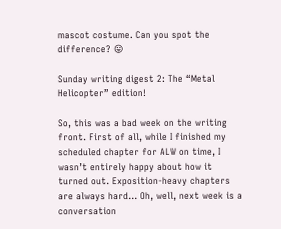mascot costume. Can you spot the difference? 😛

Sunday writing digest 2: The “Metal Helicopter” edition!

So, this was a bad week on the writing front. First of all, while I finished my scheduled chapter for ALW on time, I wasn’t entirely happy about how it turned out. Exposition-heavy chapters are always hard… Oh, well, next week is a conversation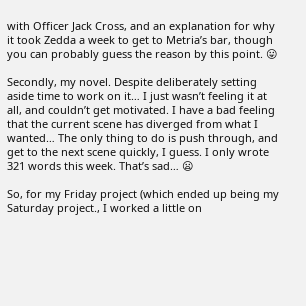with Officer Jack Cross, and an explanation for why it took Zedda a week to get to Metria’s bar, though you can probably guess the reason by this point. 😛

Secondly, my novel. Despite deliberately setting aside time to work on it… I just wasn’t feeling it at all, and couldn’t get motivated. I have a bad feeling that the current scene has diverged from what I wanted… The only thing to do is push through, and get to the next scene quickly, I guess. I only wrote 321 words this week. That’s sad… 😦

So, for my Friday project (which ended up being my Saturday project., I worked a little on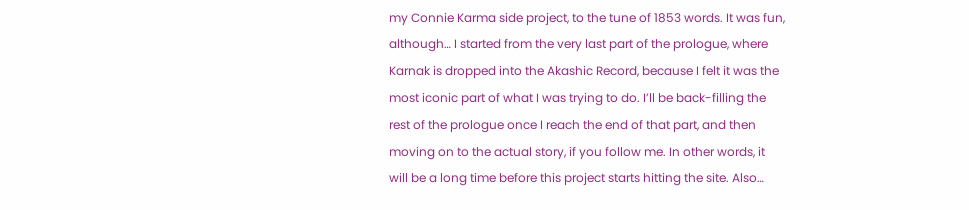my Connie Karma side project, to the tune of 1853 words. It was fun, although… I started from the very last part of the prologue, where Karnak is dropped into the Akashic Record, because I felt it was the most iconic part of what I was trying to do. I’ll be back-filling the rest of the prologue once I reach the end of that part, and then moving on to the actual story, if you follow me. In other words, it will be a long time before this project starts hitting the site. Also…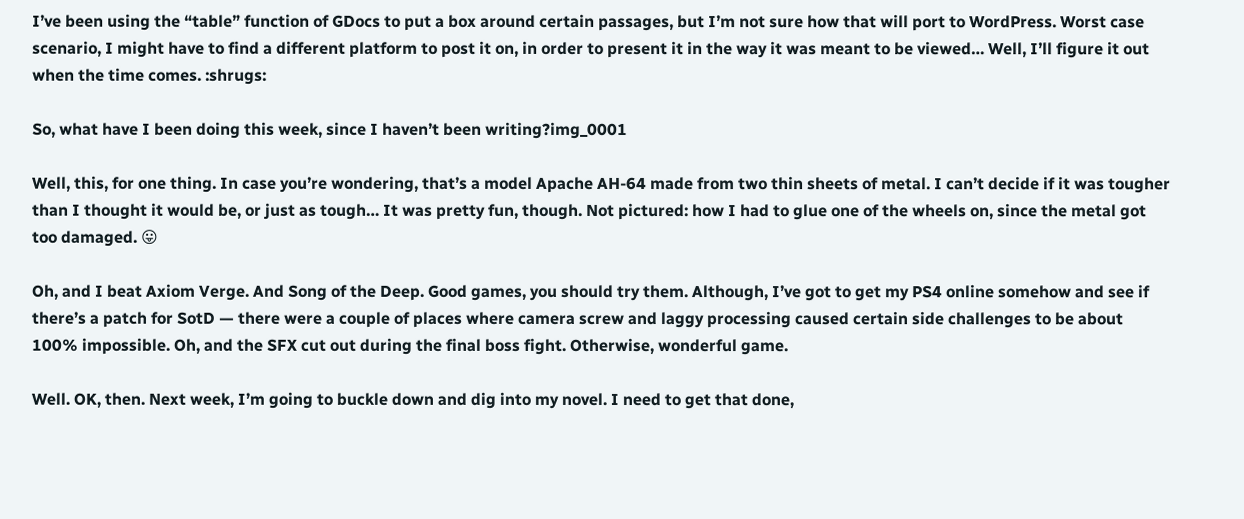I’ve been using the “table” function of GDocs to put a box around certain passages, but I’m not sure how that will port to WordPress. Worst case scenario, I might have to find a different platform to post it on, in order to present it in the way it was meant to be viewed… Well, I’ll figure it out when the time comes. :shrugs:

So, what have I been doing this week, since I haven’t been writing?img_0001

Well, this, for one thing. In case you’re wondering, that’s a model Apache AH-64 made from two thin sheets of metal. I can’t decide if it was tougher than I thought it would be, or just as tough… It was pretty fun, though. Not pictured: how I had to glue one of the wheels on, since the metal got too damaged. 😛

Oh, and I beat Axiom Verge. And Song of the Deep. Good games, you should try them. Although, I’ve got to get my PS4 online somehow and see if there’s a patch for SotD — there were a couple of places where camera screw and laggy processing caused certain side challenges to be about 100% impossible. Oh, and the SFX cut out during the final boss fight. Otherwise, wonderful game.

Well. OK, then. Next week, I’m going to buckle down and dig into my novel. I need to get that done,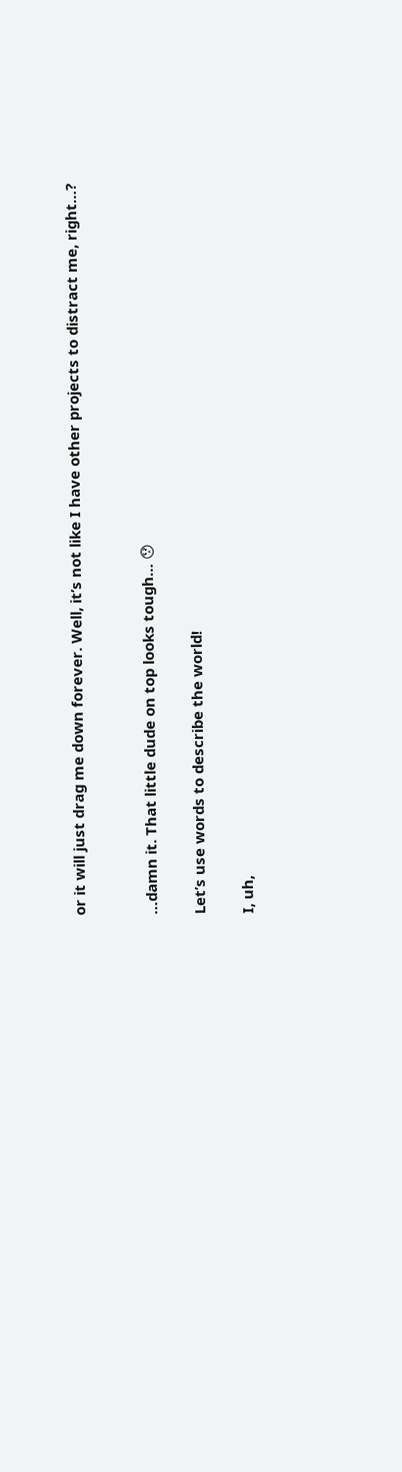or it will just drag me down forever. Well, it’s not like I have other projects to distract me, right…?


…damn it. That little dude on top looks tough… 😯

Let’s use words to describe the world!

I, uh,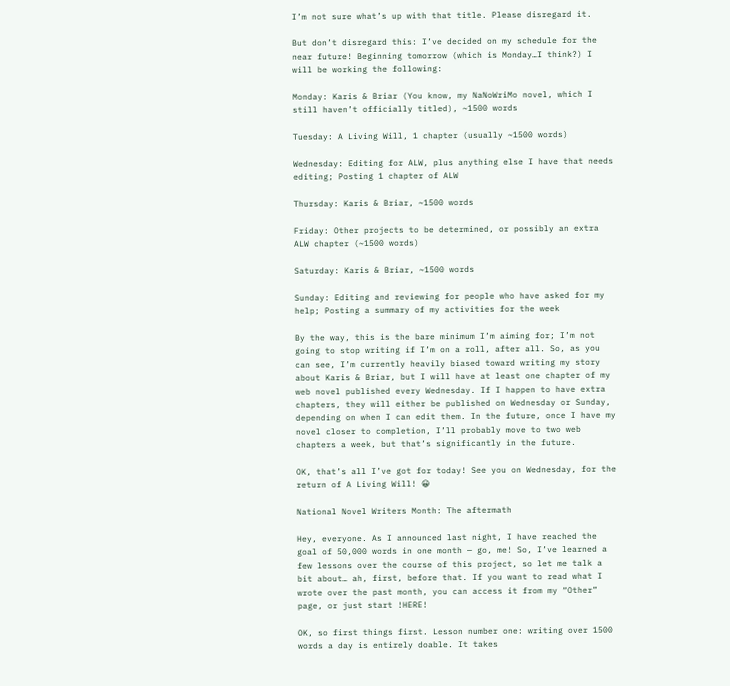I’m not sure what’s up with that title. Please disregard it.

But don’t disregard this: I’ve decided on my schedule for the near future! Beginning tomorrow (which is Monday…I think?) I will be working the following:

Monday: Karis & Briar (You know, my NaNoWriMo novel, which I still haven’t officially titled), ~1500 words

Tuesday: A Living Will, 1 chapter (usually ~1500 words)

Wednesday: Editing for ALW, plus anything else I have that needs editing; Posting 1 chapter of ALW

Thursday: Karis & Briar, ~1500 words

Friday: Other projects to be determined, or possibly an extra ALW chapter (~1500 words)

Saturday: Karis & Briar, ~1500 words

Sunday: Editing and reviewing for people who have asked for my help; Posting a summary of my activities for the week

By the way, this is the bare minimum I’m aiming for; I’m not going to stop writing if I’m on a roll, after all. So, as you can see, I’m currently heavily biased toward writing my story about Karis & Briar, but I will have at least one chapter of my web novel published every Wednesday. If I happen to have extra chapters, they will either be published on Wednesday or Sunday, depending on when I can edit them. In the future, once I have my novel closer to completion, I’ll probably move to two web chapters a week, but that’s significantly in the future.

OK, that’s all I’ve got for today! See you on Wednesday, for the return of A Living Will! 😀

National Novel Writers Month: The aftermath

Hey, everyone. As I announced last night, I have reached the goal of 50,000 words in one month — go, me! So, I’ve learned a few lessons over the course of this project, so let me talk a bit about… ah, first, before that. If you want to read what I wrote over the past month, you can access it from my “Other” page, or just start !HERE!

OK, so first things first. Lesson number one: writing over 1500 words a day is entirely doable. It takes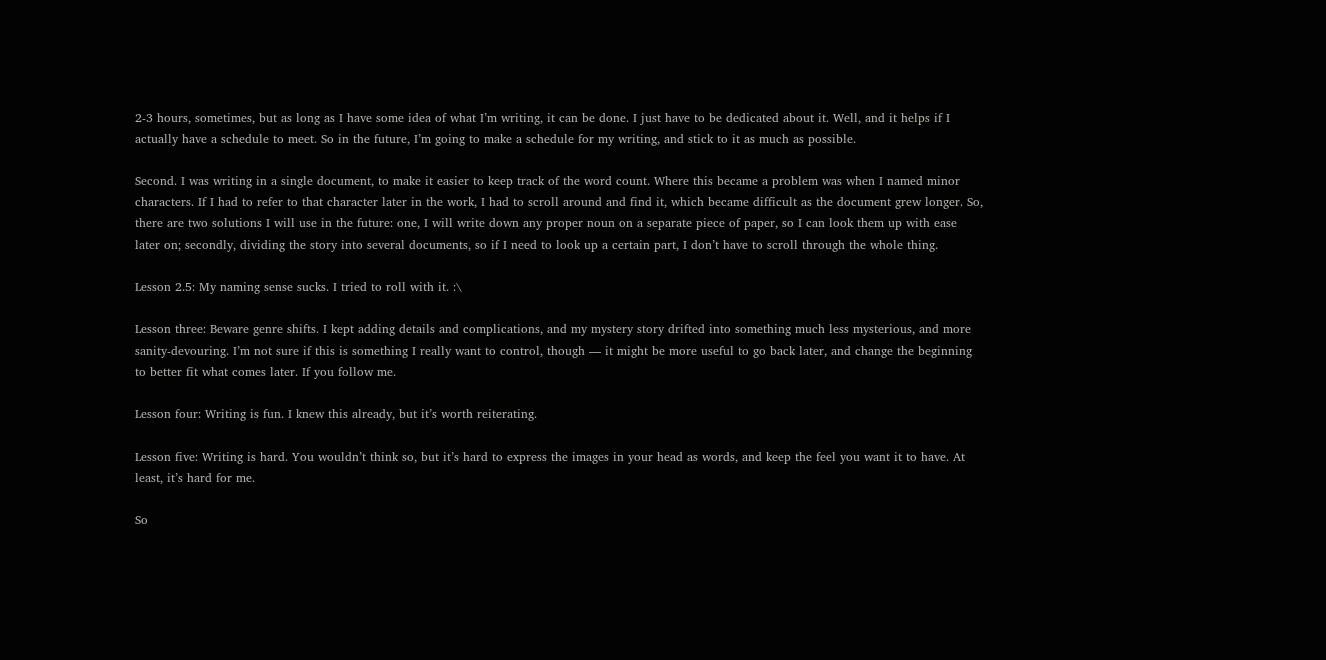2-3 hours, sometimes, but as long as I have some idea of what I’m writing, it can be done. I just have to be dedicated about it. Well, and it helps if I actually have a schedule to meet. So in the future, I’m going to make a schedule for my writing, and stick to it as much as possible.

Second. I was writing in a single document, to make it easier to keep track of the word count. Where this became a problem was when I named minor characters. If I had to refer to that character later in the work, I had to scroll around and find it, which became difficult as the document grew longer. So, there are two solutions I will use in the future: one, I will write down any proper noun on a separate piece of paper, so I can look them up with ease later on; secondly, dividing the story into several documents, so if I need to look up a certain part, I don’t have to scroll through the whole thing.

Lesson 2.5: My naming sense sucks. I tried to roll with it. :\

Lesson three: Beware genre shifts. I kept adding details and complications, and my mystery story drifted into something much less mysterious, and more sanity-devouring. I’m not sure if this is something I really want to control, though — it might be more useful to go back later, and change the beginning to better fit what comes later. If you follow me.

Lesson four: Writing is fun. I knew this already, but it’s worth reiterating.

Lesson five: Writing is hard. You wouldn’t think so, but it’s hard to express the images in your head as words, and keep the feel you want it to have. At least, it’s hard for me.

So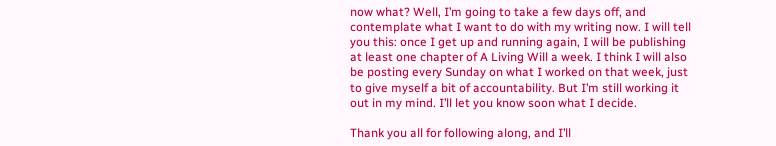now what? Well, I’m going to take a few days off, and contemplate what I want to do with my writing now. I will tell you this: once I get up and running again, I will be publishing at least one chapter of A Living Will a week. I think I will also be posting every Sunday on what I worked on that week, just to give myself a bit of accountability. But I’m still working it out in my mind. I’ll let you know soon what I decide.

Thank you all for following along, and I’ll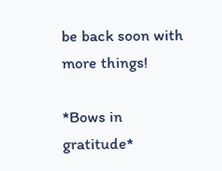be back soon with more things!

*Bows in gratitude*